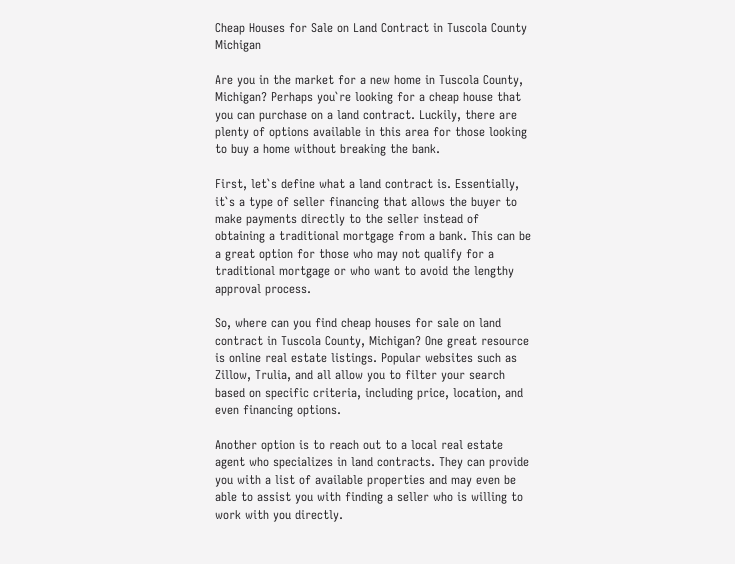Cheap Houses for Sale on Land Contract in Tuscola County Michigan

Are you in the market for a new home in Tuscola County, Michigan? Perhaps you`re looking for a cheap house that you can purchase on a land contract. Luckily, there are plenty of options available in this area for those looking to buy a home without breaking the bank.

First, let`s define what a land contract is. Essentially, it`s a type of seller financing that allows the buyer to make payments directly to the seller instead of obtaining a traditional mortgage from a bank. This can be a great option for those who may not qualify for a traditional mortgage or who want to avoid the lengthy approval process.

So, where can you find cheap houses for sale on land contract in Tuscola County, Michigan? One great resource is online real estate listings. Popular websites such as Zillow, Trulia, and all allow you to filter your search based on specific criteria, including price, location, and even financing options.

Another option is to reach out to a local real estate agent who specializes in land contracts. They can provide you with a list of available properties and may even be able to assist you with finding a seller who is willing to work with you directly.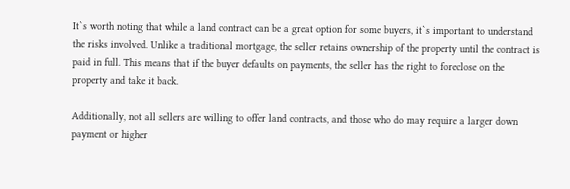It`s worth noting that while a land contract can be a great option for some buyers, it`s important to understand the risks involved. Unlike a traditional mortgage, the seller retains ownership of the property until the contract is paid in full. This means that if the buyer defaults on payments, the seller has the right to foreclose on the property and take it back.

Additionally, not all sellers are willing to offer land contracts, and those who do may require a larger down payment or higher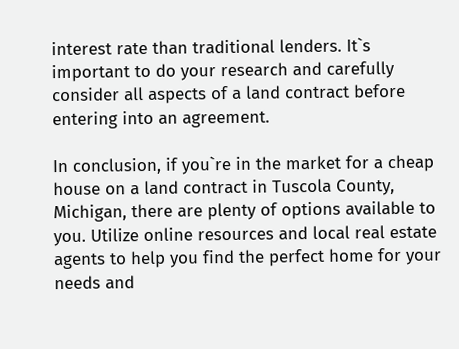interest rate than traditional lenders. It`s important to do your research and carefully consider all aspects of a land contract before entering into an agreement.

In conclusion, if you`re in the market for a cheap house on a land contract in Tuscola County, Michigan, there are plenty of options available to you. Utilize online resources and local real estate agents to help you find the perfect home for your needs and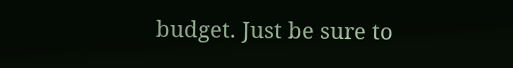budget. Just be sure to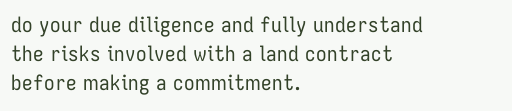do your due diligence and fully understand the risks involved with a land contract before making a commitment.